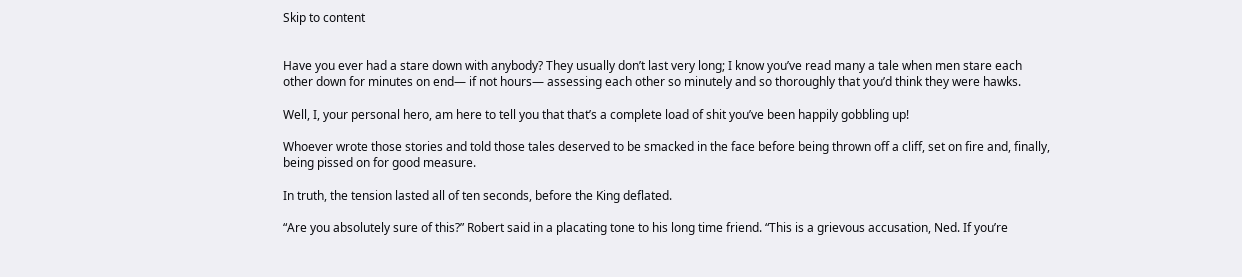Skip to content


Have you ever had a stare down with anybody? They usually don’t last very long; I know you’ve read many a tale when men stare each other down for minutes on end— if not hours— assessing each other so minutely and so thoroughly that you’d think they were hawks.

Well, I, your personal hero, am here to tell you that that’s a complete load of shit you’ve been happily gobbling up!

Whoever wrote those stories and told those tales deserved to be smacked in the face before being thrown off a cliff, set on fire and, finally, being pissed on for good measure.

In truth, the tension lasted all of ten seconds, before the King deflated.

“Are you absolutely sure of this?” Robert said in a placating tone to his long time friend. “This is a grievous accusation, Ned. If you’re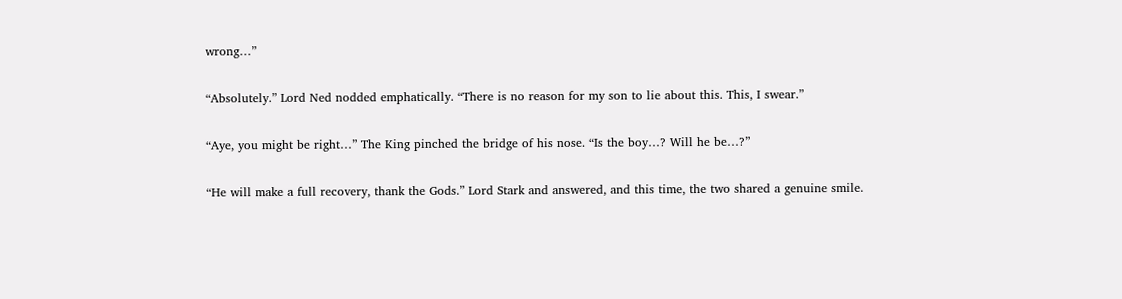wrong…”

“Absolutely.” Lord Ned nodded emphatically. “There is no reason for my son to lie about this. This, I swear.”

“Aye, you might be right…” The King pinched the bridge of his nose. “Is the boy…? Will he be…?”

“He will make a full recovery, thank the Gods.” Lord Stark and answered, and this time, the two shared a genuine smile.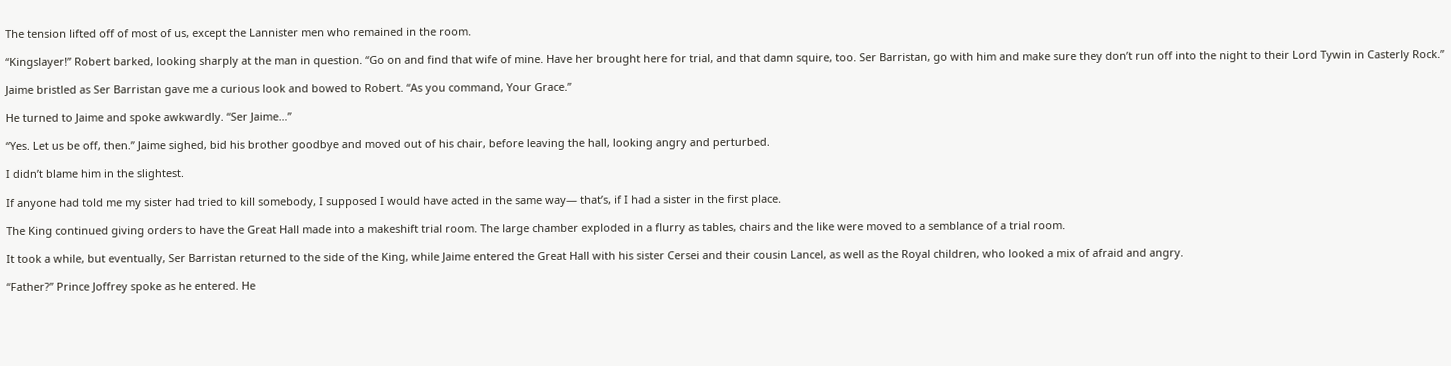The tension lifted off of most of us, except the Lannister men who remained in the room.

“Kingslayer!” Robert barked, looking sharply at the man in question. “Go on and find that wife of mine. Have her brought here for trial, and that damn squire, too. Ser Barristan, go with him and make sure they don’t run off into the night to their Lord Tywin in Casterly Rock.”

Jaime bristled as Ser Barristan gave me a curious look and bowed to Robert. “As you command, Your Grace.”

He turned to Jaime and spoke awkwardly. “Ser Jaime…”

“Yes. Let us be off, then.” Jaime sighed, bid his brother goodbye and moved out of his chair, before leaving the hall, looking angry and perturbed.

I didn’t blame him in the slightest.

If anyone had told me my sister had tried to kill somebody, I supposed I would have acted in the same way— that’s, if I had a sister in the first place.

The King continued giving orders to have the Great Hall made into a makeshift trial room. The large chamber exploded in a flurry as tables, chairs and the like were moved to a semblance of a trial room.

It took a while, but eventually, Ser Barristan returned to the side of the King, while Jaime entered the Great Hall with his sister Cersei and their cousin Lancel, as well as the Royal children, who looked a mix of afraid and angry.

“Father?” Prince Joffrey spoke as he entered. He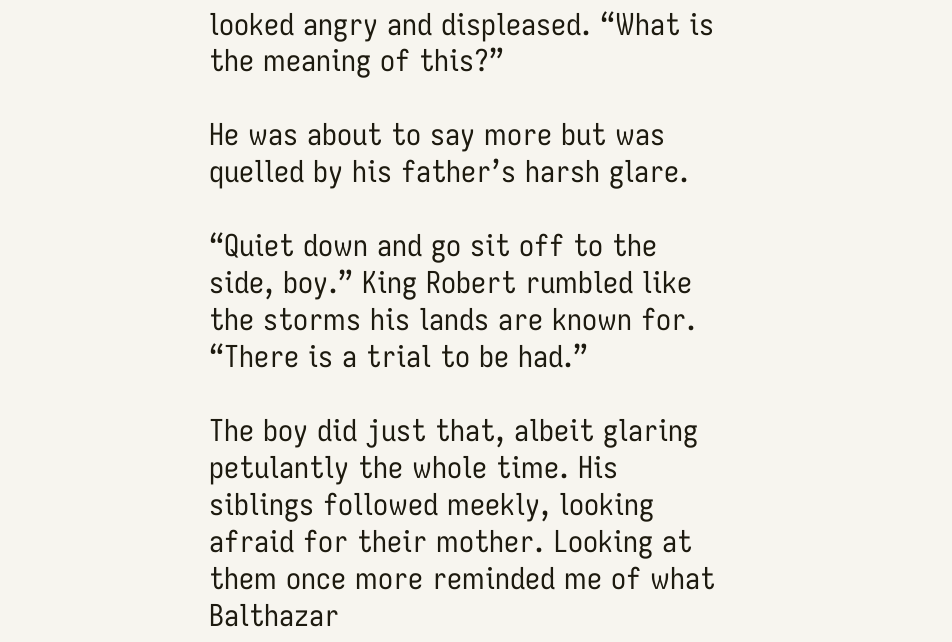looked angry and displeased. “What is the meaning of this?”

He was about to say more but was quelled by his father’s harsh glare.

“Quiet down and go sit off to the side, boy.” King Robert rumbled like the storms his lands are known for. “There is a trial to be had.”

The boy did just that, albeit glaring petulantly the whole time. His siblings followed meekly, looking afraid for their mother. Looking at them once more reminded me of what Balthazar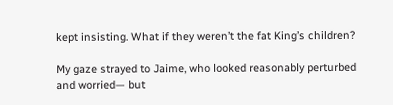kept insisting. What if they weren’t the fat King’s children?

My gaze strayed to Jaime, who looked reasonably perturbed and worried— but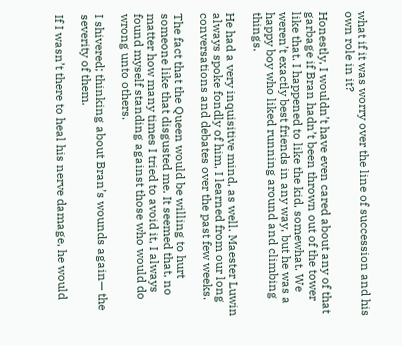what if it was worry over the line of succession and his own role in it?

Honestly, I wouldn’t have even cared about any of that garbage if Bran hadn’t been thrown out of the tower like that. I happened to like the kid, somewhat. We weren’t exactly best friends in any way, but he was a happy boy who liked running around and climbing things.

He had a very inquisitive mind, as well. Maester Luwin always spoke fondly of him, I learned from our long conversations and debates over the past few weeks.

The fact that the Queen would be willing to hurt someone like that disgusted me. It seemed that, no matter how many times I tried to avoid it, I always found myself standing against those who would do wrong unto others.

I shivered; thinking about Bran’s wounds again— the severity of them.

If I wasn’t there to heal his nerve damage, he would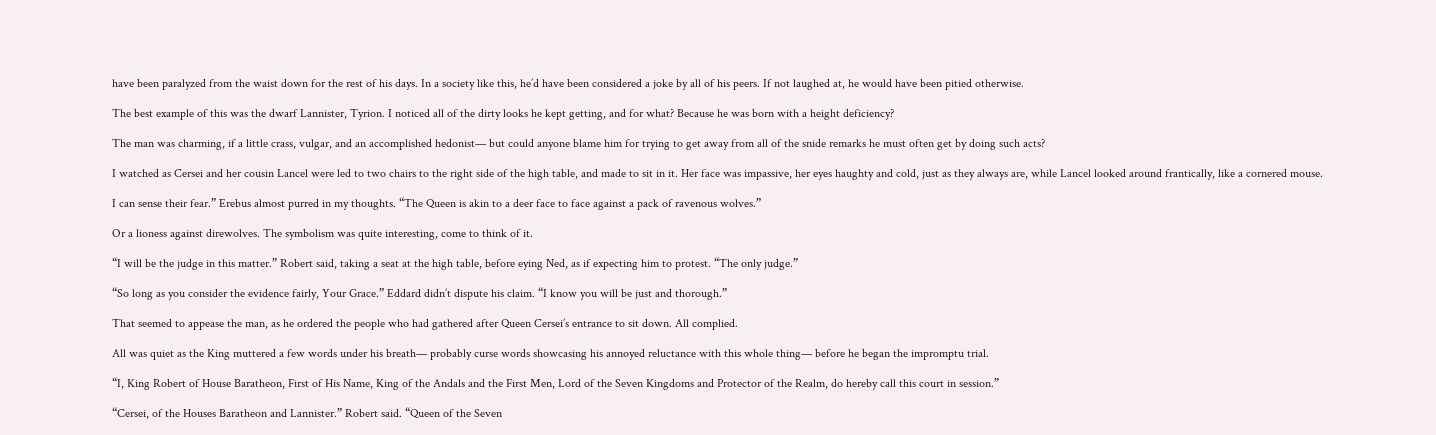have been paralyzed from the waist down for the rest of his days. In a society like this, he’d have been considered a joke by all of his peers. If not laughed at, he would have been pitied otherwise.

The best example of this was the dwarf Lannister, Tyrion. I noticed all of the dirty looks he kept getting, and for what? Because he was born with a height deficiency?

The man was charming, if a little crass, vulgar, and an accomplished hedonist— but could anyone blame him for trying to get away from all of the snide remarks he must often get by doing such acts?

I watched as Cersei and her cousin Lancel were led to two chairs to the right side of the high table, and made to sit in it. Her face was impassive, her eyes haughty and cold, just as they always are, while Lancel looked around frantically, like a cornered mouse.

I can sense their fear.” Erebus almost purred in my thoughts. “The Queen is akin to a deer face to face against a pack of ravenous wolves.”

Or a lioness against direwolves. The symbolism was quite interesting, come to think of it.

“I will be the judge in this matter.” Robert said, taking a seat at the high table, before eying Ned, as if expecting him to protest. “The only judge.”

“So long as you consider the evidence fairly, Your Grace.” Eddard didn’t dispute his claim. “I know you will be just and thorough.”

That seemed to appease the man, as he ordered the people who had gathered after Queen Cersei’s entrance to sit down. All complied.

All was quiet as the King muttered a few words under his breath— probably curse words showcasing his annoyed reluctance with this whole thing— before he began the impromptu trial.

“I, King Robert of House Baratheon, First of His Name, King of the Andals and the First Men, Lord of the Seven Kingdoms and Protector of the Realm, do hereby call this court in session.”

“Cersei, of the Houses Baratheon and Lannister.” Robert said. “Queen of the Seven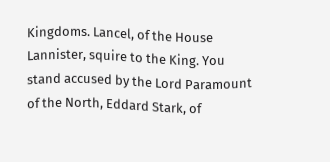Kingdoms. Lancel, of the House Lannister, squire to the King. You stand accused by the Lord Paramount of the North, Eddard Stark, of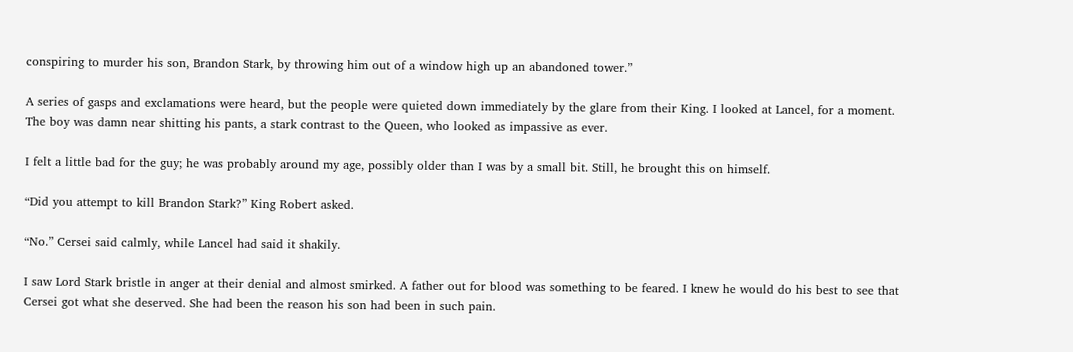conspiring to murder his son, Brandon Stark, by throwing him out of a window high up an abandoned tower.”

A series of gasps and exclamations were heard, but the people were quieted down immediately by the glare from their King. I looked at Lancel, for a moment. The boy was damn near shitting his pants, a stark contrast to the Queen, who looked as impassive as ever.

I felt a little bad for the guy; he was probably around my age, possibly older than I was by a small bit. Still, he brought this on himself.

“Did you attempt to kill Brandon Stark?” King Robert asked.

“No.” Cersei said calmly, while Lancel had said it shakily.

I saw Lord Stark bristle in anger at their denial and almost smirked. A father out for blood was something to be feared. I knew he would do his best to see that Cersei got what she deserved. She had been the reason his son had been in such pain.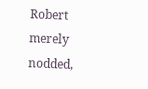Robert merely nodded,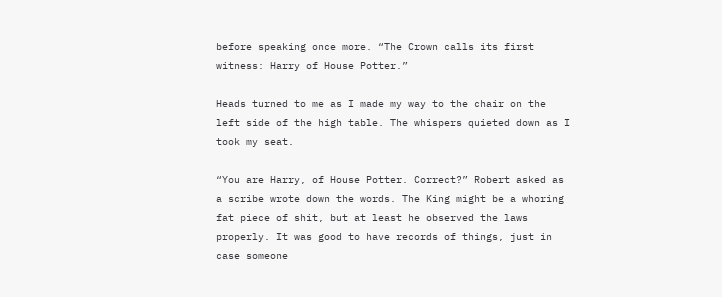before speaking once more. “The Crown calls its first witness: Harry of House Potter.”

Heads turned to me as I made my way to the chair on the left side of the high table. The whispers quieted down as I took my seat.

“You are Harry, of House Potter. Correct?” Robert asked as a scribe wrote down the words. The King might be a whoring fat piece of shit, but at least he observed the laws properly. It was good to have records of things, just in case someone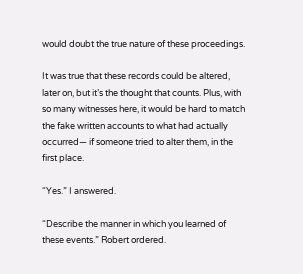would doubt the true nature of these proceedings.

It was true that these records could be altered, later on, but it’s the thought that counts. Plus, with so many witnesses here, it would be hard to match the fake written accounts to what had actually occurred— if someone tried to alter them, in the first place.

“Yes.” I answered.

“Describe the manner in which you learned of these events.” Robert ordered.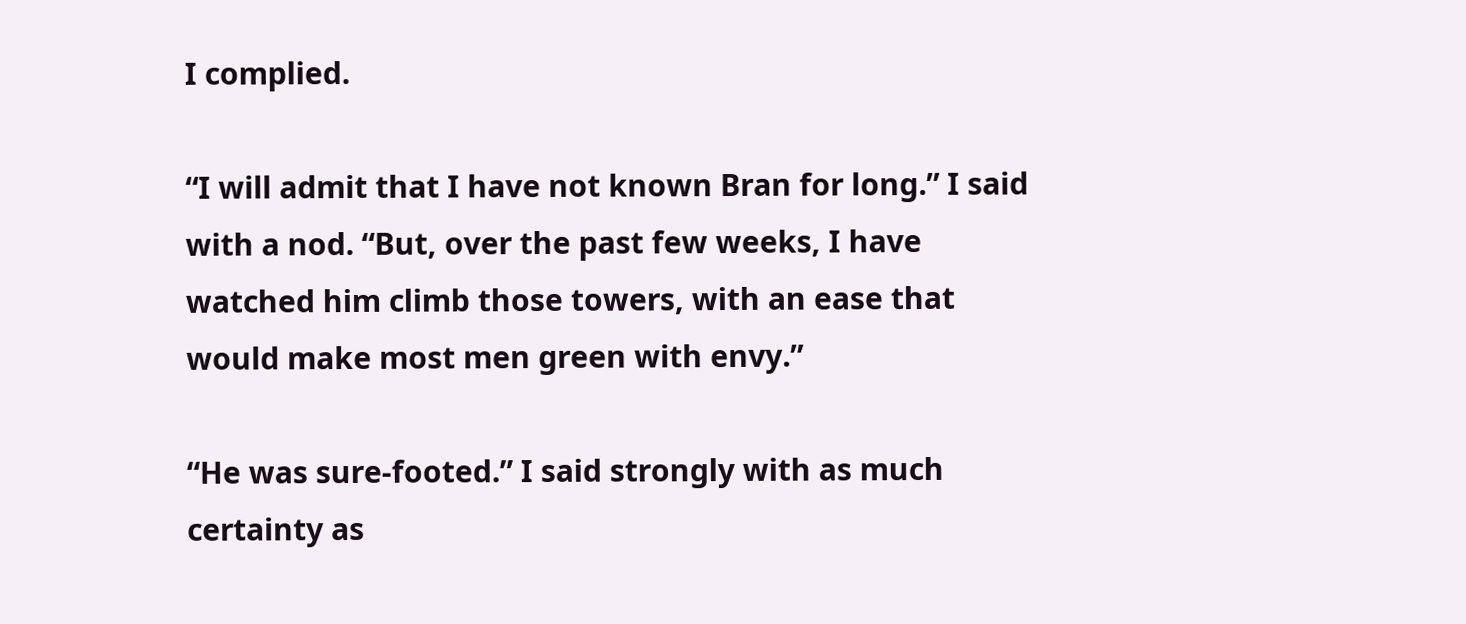I complied.

“I will admit that I have not known Bran for long.” I said with a nod. “But, over the past few weeks, I have watched him climb those towers, with an ease that would make most men green with envy.”

“He was sure-footed.” I said strongly with as much certainty as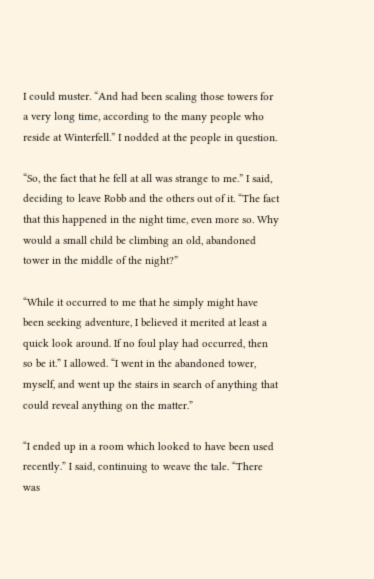I could muster. “And had been scaling those towers for a very long time, according to the many people who reside at Winterfell.” I nodded at the people in question.

“So, the fact that he fell at all was strange to me.” I said, deciding to leave Robb and the others out of it. “The fact that this happened in the night time, even more so. Why would a small child be climbing an old, abandoned tower in the middle of the night?”

“While it occurred to me that he simply might have been seeking adventure, I believed it merited at least a quick look around. If no foul play had occurred, then so be it.” I allowed. “I went in the abandoned tower, myself, and went up the stairs in search of anything that could reveal anything on the matter.”

“I ended up in a room which looked to have been used recently.” I said, continuing to weave the tale. “There was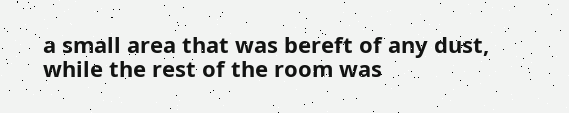a small area that was bereft of any dust, while the rest of the room was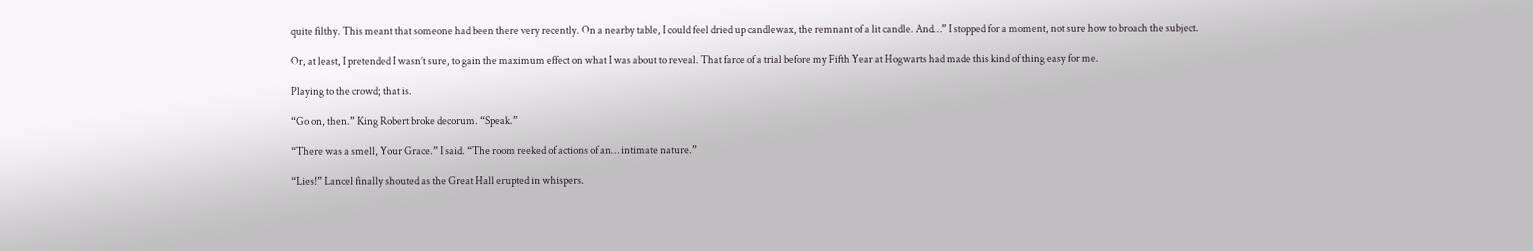quite filthy. This meant that someone had been there very recently. On a nearby table, I could feel dried up candlewax, the remnant of a lit candle. And…” I stopped for a moment, not sure how to broach the subject.

Or, at least, I pretended I wasn’t sure, to gain the maximum effect on what I was about to reveal. That farce of a trial before my Fifth Year at Hogwarts had made this kind of thing easy for me.

Playing to the crowd; that is.

“Go on, then.” King Robert broke decorum. “Speak.”

“There was a smell, Your Grace.” I said. “The room reeked of actions of an… intimate nature.”

“Lies!” Lancel finally shouted as the Great Hall erupted in whispers.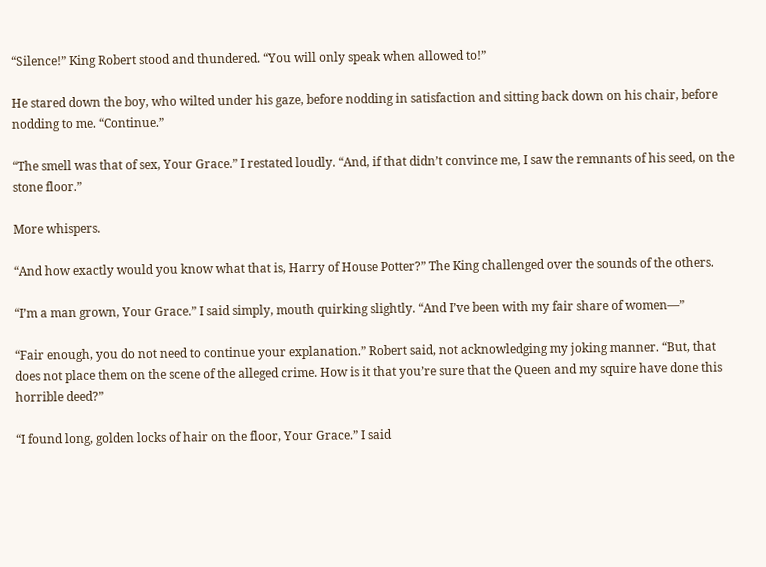“Silence!” King Robert stood and thundered. “You will only speak when allowed to!”

He stared down the boy, who wilted under his gaze, before nodding in satisfaction and sitting back down on his chair, before nodding to me. “Continue.”

“The smell was that of sex, Your Grace.” I restated loudly. “And, if that didn’t convince me, I saw the remnants of his seed, on the stone floor.”

More whispers.

“And how exactly would you know what that is, Harry of House Potter?” The King challenged over the sounds of the others.

“I’m a man grown, Your Grace.” I said simply, mouth quirking slightly. “And I’ve been with my fair share of women—”

“Fair enough, you do not need to continue your explanation.” Robert said, not acknowledging my joking manner. “But, that does not place them on the scene of the alleged crime. How is it that you’re sure that the Queen and my squire have done this horrible deed?”

“I found long, golden locks of hair on the floor, Your Grace.” I said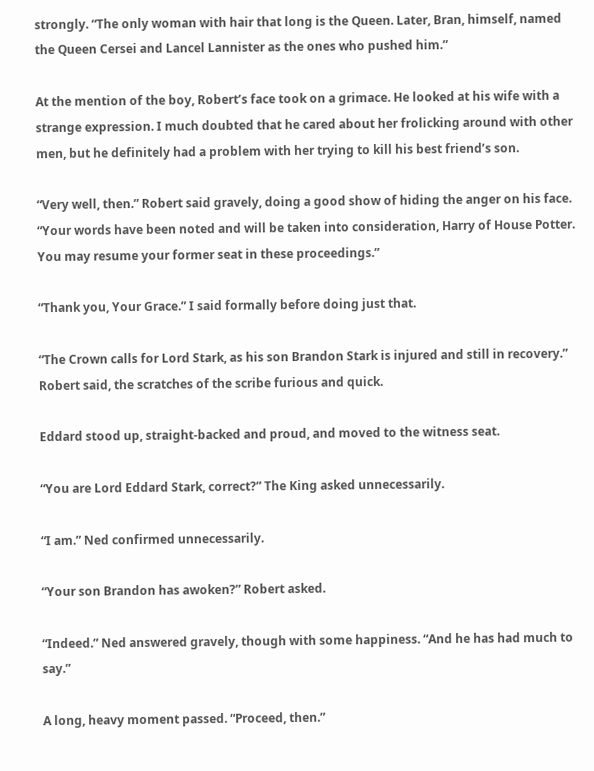strongly. “The only woman with hair that long is the Queen. Later, Bran, himself, named the Queen Cersei and Lancel Lannister as the ones who pushed him.”

At the mention of the boy, Robert’s face took on a grimace. He looked at his wife with a strange expression. I much doubted that he cared about her frolicking around with other men, but he definitely had a problem with her trying to kill his best friend’s son.

“Very well, then.” Robert said gravely, doing a good show of hiding the anger on his face. “Your words have been noted and will be taken into consideration, Harry of House Potter. You may resume your former seat in these proceedings.”

“Thank you, Your Grace.” I said formally before doing just that.

“The Crown calls for Lord Stark, as his son Brandon Stark is injured and still in recovery.” Robert said, the scratches of the scribe furious and quick.

Eddard stood up, straight-backed and proud, and moved to the witness seat.

“You are Lord Eddard Stark, correct?” The King asked unnecessarily.

“I am.” Ned confirmed unnecessarily.

“Your son Brandon has awoken?” Robert asked.

“Indeed.” Ned answered gravely, though with some happiness. “And he has had much to say.”

A long, heavy moment passed. “Proceed, then.”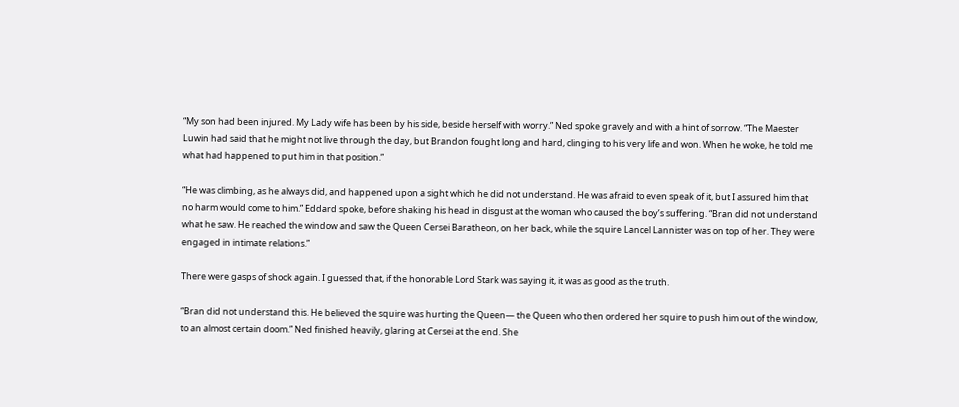“My son had been injured. My Lady wife has been by his side, beside herself with worry.” Ned spoke gravely and with a hint of sorrow. “The Maester Luwin had said that he might not live through the day, but Brandon fought long and hard, clinging to his very life and won. When he woke, he told me what had happened to put him in that position.”

“He was climbing, as he always did, and happened upon a sight which he did not understand. He was afraid to even speak of it, but I assured him that no harm would come to him.” Eddard spoke, before shaking his head in disgust at the woman who caused the boy’s suffering. “Bran did not understand what he saw. He reached the window and saw the Queen Cersei Baratheon, on her back, while the squire Lancel Lannister was on top of her. They were engaged in intimate relations.”

There were gasps of shock again. I guessed that, if the honorable Lord Stark was saying it, it was as good as the truth.

“Bran did not understand this. He believed the squire was hurting the Queen— the Queen who then ordered her squire to push him out of the window, to an almost certain doom.” Ned finished heavily, glaring at Cersei at the end. She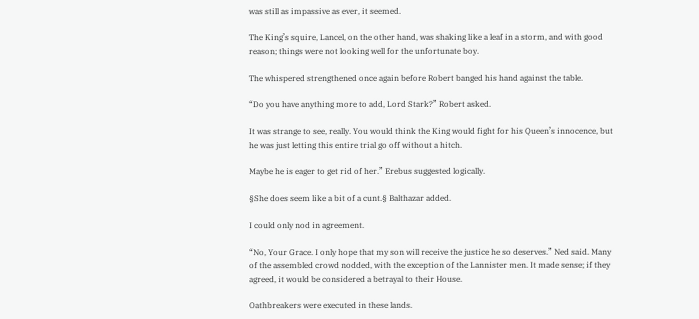was still as impassive as ever, it seemed.

The King’s squire, Lancel, on the other hand, was shaking like a leaf in a storm, and with good reason; things were not looking well for the unfortunate boy.

The whispered strengthened once again before Robert banged his hand against the table.

“Do you have anything more to add, Lord Stark?” Robert asked.

It was strange to see, really. You would think the King would fight for his Queen’s innocence, but he was just letting this entire trial go off without a hitch.

Maybe he is eager to get rid of her.” Erebus suggested logically.

§She does seem like a bit of a cunt.§ Balthazar added.

I could only nod in agreement.

“No, Your Grace. I only hope that my son will receive the justice he so deserves.” Ned said. Many of the assembled crowd nodded, with the exception of the Lannister men. It made sense; if they agreed, it would be considered a betrayal to their House.

Oathbreakers were executed in these lands.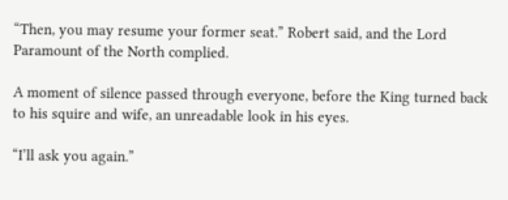“Then, you may resume your former seat.” Robert said, and the Lord Paramount of the North complied.

A moment of silence passed through everyone, before the King turned back to his squire and wife, an unreadable look in his eyes.

“I’ll ask you again.”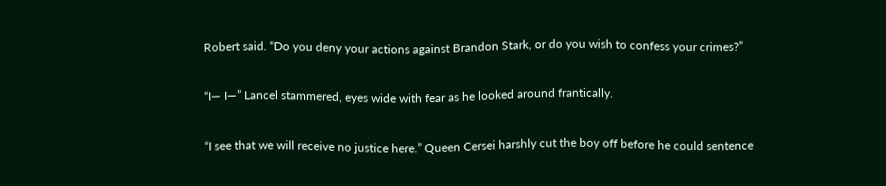Robert said. “Do you deny your actions against Brandon Stark, or do you wish to confess your crimes?”

“I— I—” Lancel stammered, eyes wide with fear as he looked around frantically.

“I see that we will receive no justice here.” Queen Cersei harshly cut the boy off before he could sentence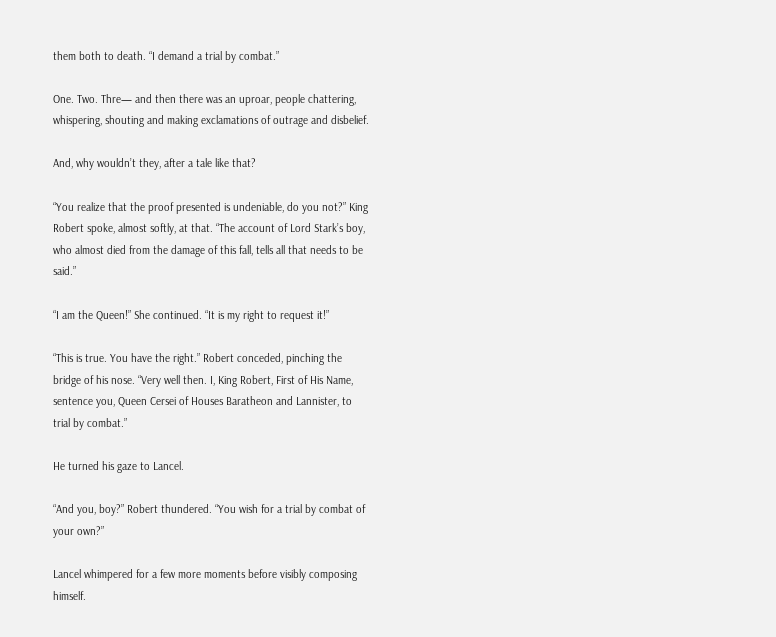them both to death. “I demand a trial by combat.”

One. Two. Thre— and then there was an uproar, people chattering, whispering, shouting and making exclamations of outrage and disbelief.

And, why wouldn’t they, after a tale like that?

“You realize that the proof presented is undeniable, do you not?” King Robert spoke, almost softly, at that. “The account of Lord Stark’s boy, who almost died from the damage of this fall, tells all that needs to be said.”

“I am the Queen!” She continued. “It is my right to request it!”

“This is true. You have the right.” Robert conceded, pinching the bridge of his nose. “Very well then. I, King Robert, First of His Name, sentence you, Queen Cersei of Houses Baratheon and Lannister, to trial by combat.”

He turned his gaze to Lancel.

“And you, boy?” Robert thundered. “You wish for a trial by combat of your own?”

Lancel whimpered for a few more moments before visibly composing himself.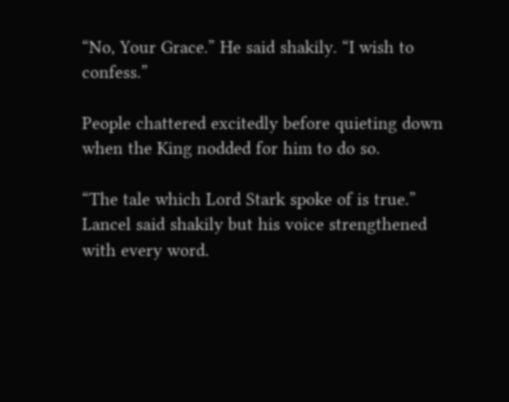“No, Your Grace.” He said shakily. “I wish to confess.”

People chattered excitedly before quieting down when the King nodded for him to do so.

“The tale which Lord Stark spoke of is true.” Lancel said shakily but his voice strengthened with every word.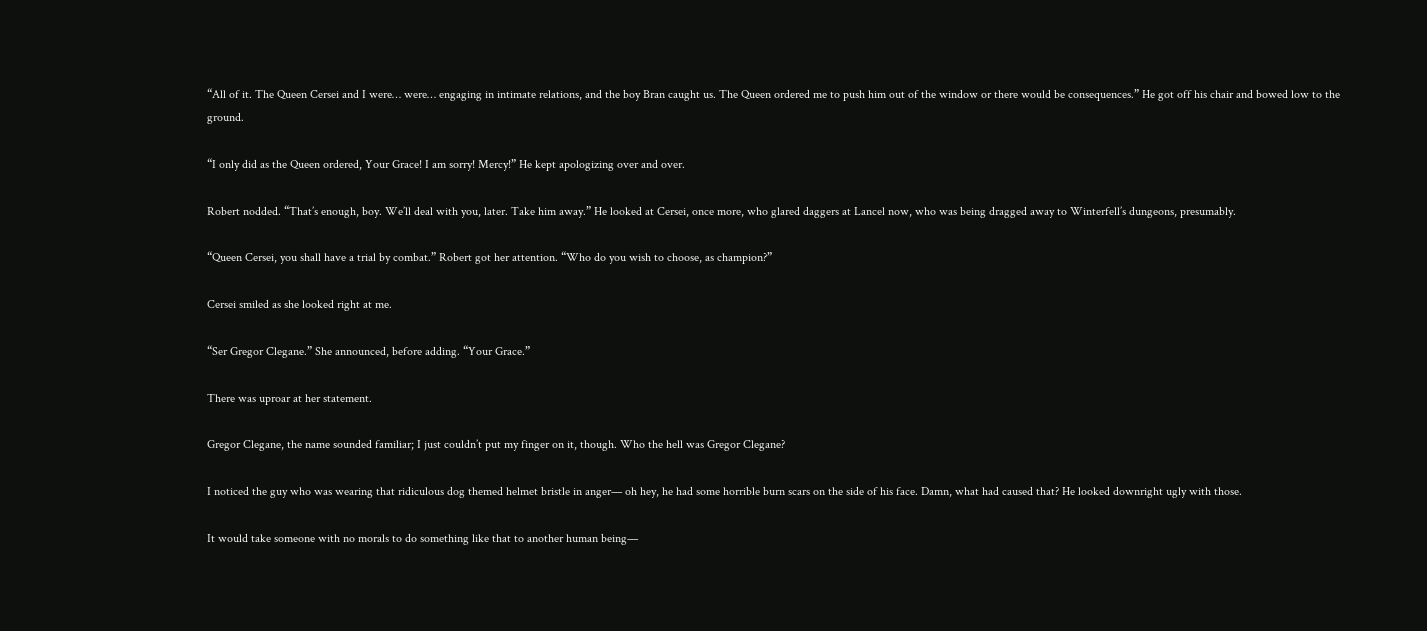“All of it. The Queen Cersei and I were… were… engaging in intimate relations, and the boy Bran caught us. The Queen ordered me to push him out of the window or there would be consequences.” He got off his chair and bowed low to the ground.

“I only did as the Queen ordered, Your Grace! I am sorry! Mercy!” He kept apologizing over and over.

Robert nodded. “That’s enough, boy. We’ll deal with you, later. Take him away.” He looked at Cersei, once more, who glared daggers at Lancel now, who was being dragged away to Winterfell’s dungeons, presumably.

“Queen Cersei, you shall have a trial by combat.” Robert got her attention. “Who do you wish to choose, as champion?”

Cersei smiled as she looked right at me.

“Ser Gregor Clegane.” She announced, before adding. “Your Grace.”

There was uproar at her statement.

Gregor Clegane, the name sounded familiar; I just couldn’t put my finger on it, though. Who the hell was Gregor Clegane?

I noticed the guy who was wearing that ridiculous dog themed helmet bristle in anger— oh hey, he had some horrible burn scars on the side of his face. Damn, what had caused that? He looked downright ugly with those.

It would take someone with no morals to do something like that to another human being—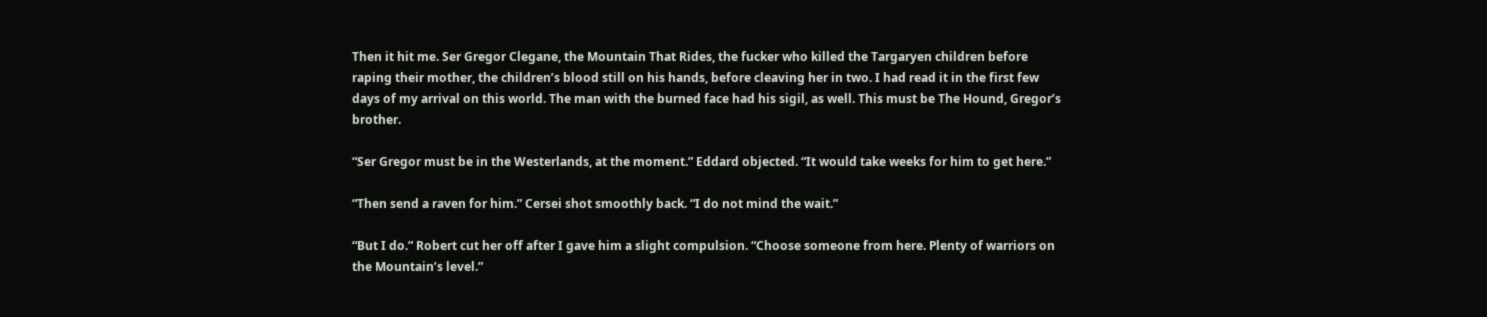Then it hit me. Ser Gregor Clegane, the Mountain That Rides, the fucker who killed the Targaryen children before raping their mother, the children’s blood still on his hands, before cleaving her in two. I had read it in the first few days of my arrival on this world. The man with the burned face had his sigil, as well. This must be The Hound, Gregor’s brother.

“Ser Gregor must be in the Westerlands, at the moment.” Eddard objected. “It would take weeks for him to get here.”

“Then send a raven for him.” Cersei shot smoothly back. “I do not mind the wait.”

“But I do.” Robert cut her off after I gave him a slight compulsion. “Choose someone from here. Plenty of warriors on the Mountain’s level.”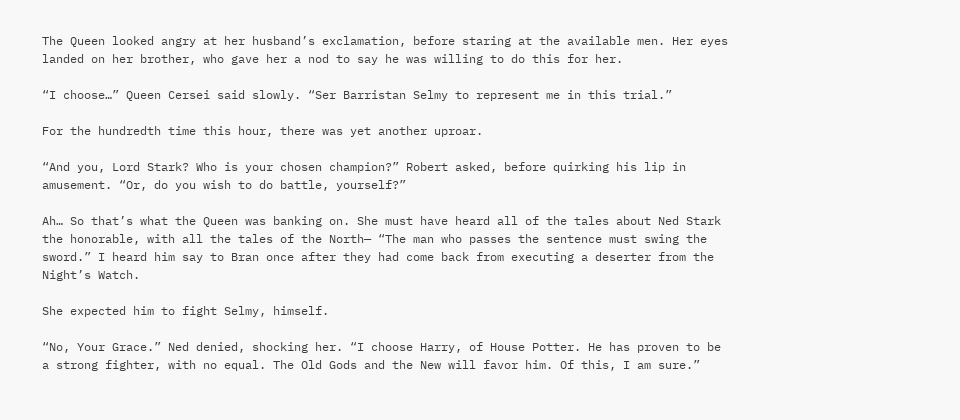The Queen looked angry at her husband’s exclamation, before staring at the available men. Her eyes landed on her brother, who gave her a nod to say he was willing to do this for her.

“I choose…” Queen Cersei said slowly. “Ser Barristan Selmy to represent me in this trial.”

For the hundredth time this hour, there was yet another uproar.

“And you, Lord Stark? Who is your chosen champion?” Robert asked, before quirking his lip in amusement. “Or, do you wish to do battle, yourself?”

Ah… So that’s what the Queen was banking on. She must have heard all of the tales about Ned Stark the honorable, with all the tales of the North— “The man who passes the sentence must swing the sword.” I heard him say to Bran once after they had come back from executing a deserter from the Night’s Watch.

She expected him to fight Selmy, himself.

“No, Your Grace.” Ned denied, shocking her. “I choose Harry, of House Potter. He has proven to be a strong fighter, with no equal. The Old Gods and the New will favor him. Of this, I am sure.”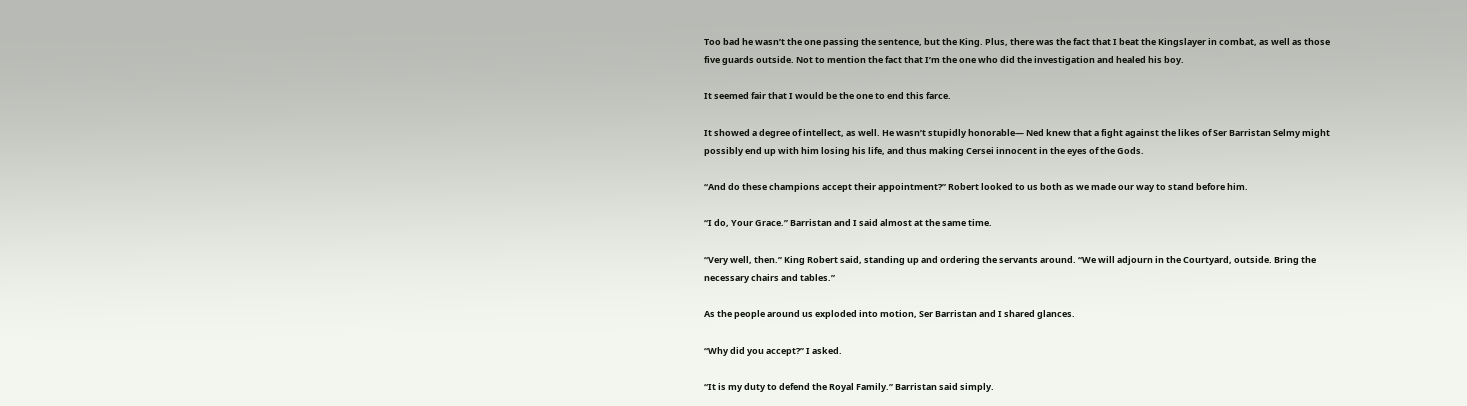Too bad he wasn’t the one passing the sentence, but the King. Plus, there was the fact that I beat the Kingslayer in combat, as well as those five guards outside. Not to mention the fact that I’m the one who did the investigation and healed his boy.

It seemed fair that I would be the one to end this farce.

It showed a degree of intellect, as well. He wasn’t stupidly honorable— Ned knew that a fight against the likes of Ser Barristan Selmy might possibly end up with him losing his life, and thus making Cersei innocent in the eyes of the Gods.

“And do these champions accept their appointment?” Robert looked to us both as we made our way to stand before him.

“I do, Your Grace.” Barristan and I said almost at the same time.

“Very well, then.” King Robert said, standing up and ordering the servants around. “We will adjourn in the Courtyard, outside. Bring the necessary chairs and tables.”

As the people around us exploded into motion, Ser Barristan and I shared glances.

“Why did you accept?” I asked.

“It is my duty to defend the Royal Family.” Barristan said simply.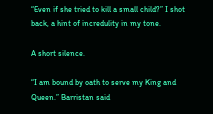“Even if she tried to kill a small child?” I shot back, a hint of incredulity in my tone.

A short silence.

“I am bound by oath to serve my King and Queen.” Barristan said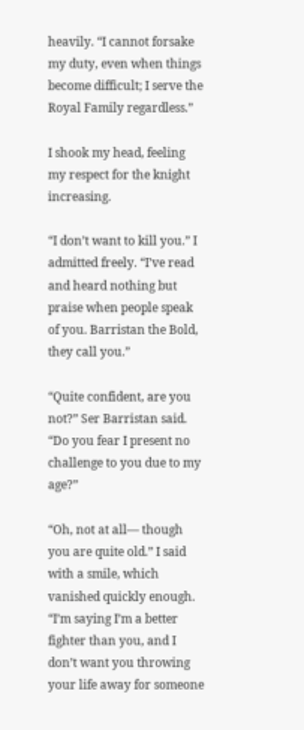heavily. “I cannot forsake my duty, even when things become difficult; I serve the Royal Family regardless.”

I shook my head, feeling my respect for the knight increasing.

“I don’t want to kill you.” I admitted freely. “I’ve read and heard nothing but praise when people speak of you. Barristan the Bold, they call you.”

“Quite confident, are you not?” Ser Barristan said. “Do you fear I present no challenge to you due to my age?”

“Oh, not at all— though you are quite old.” I said with a smile, which vanished quickly enough. “I’m saying I’m a better fighter than you, and I don’t want you throwing your life away for someone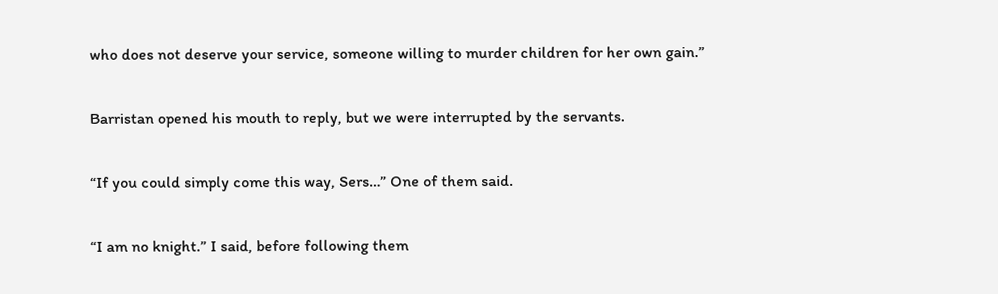who does not deserve your service, someone willing to murder children for her own gain.”

Barristan opened his mouth to reply, but we were interrupted by the servants.

“If you could simply come this way, Sers…” One of them said.

“I am no knight.” I said, before following them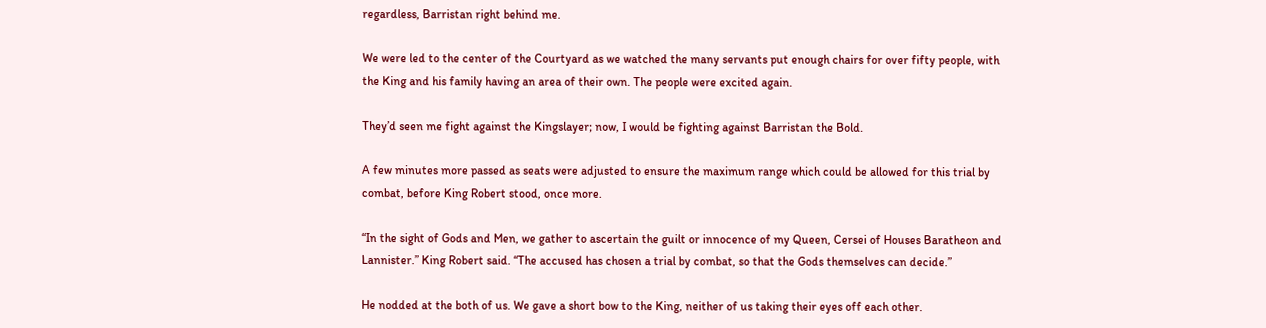regardless, Barristan right behind me.

We were led to the center of the Courtyard as we watched the many servants put enough chairs for over fifty people, with the King and his family having an area of their own. The people were excited again.

They’d seen me fight against the Kingslayer; now, I would be fighting against Barristan the Bold.

A few minutes more passed as seats were adjusted to ensure the maximum range which could be allowed for this trial by combat, before King Robert stood, once more.

“In the sight of Gods and Men, we gather to ascertain the guilt or innocence of my Queen, Cersei of Houses Baratheon and Lannister.” King Robert said. “The accused has chosen a trial by combat, so that the Gods themselves can decide.”

He nodded at the both of us. We gave a short bow to the King, neither of us taking their eyes off each other.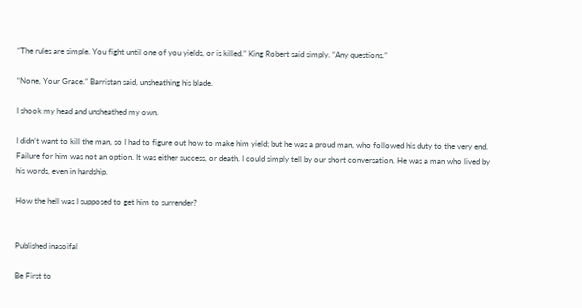“The rules are simple. You fight until one of you yields, or is killed.” King Robert said simply. “Any questions.”

“None, Your Grace.” Barristan said, unsheathing his blade.

I shook my head and unsheathed my own.

I didn’t want to kill the man, so I had to figure out how to make him yield; but he was a proud man, who followed his duty to the very end. Failure for him was not an option. It was either success, or death. I could simply tell by our short conversation. He was a man who lived by his words, even in hardship.

How the hell was I supposed to get him to surrender?


Published inasoifal

Be First to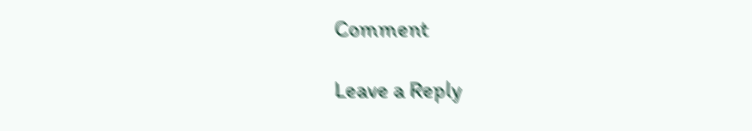Comment

Leave a Reply